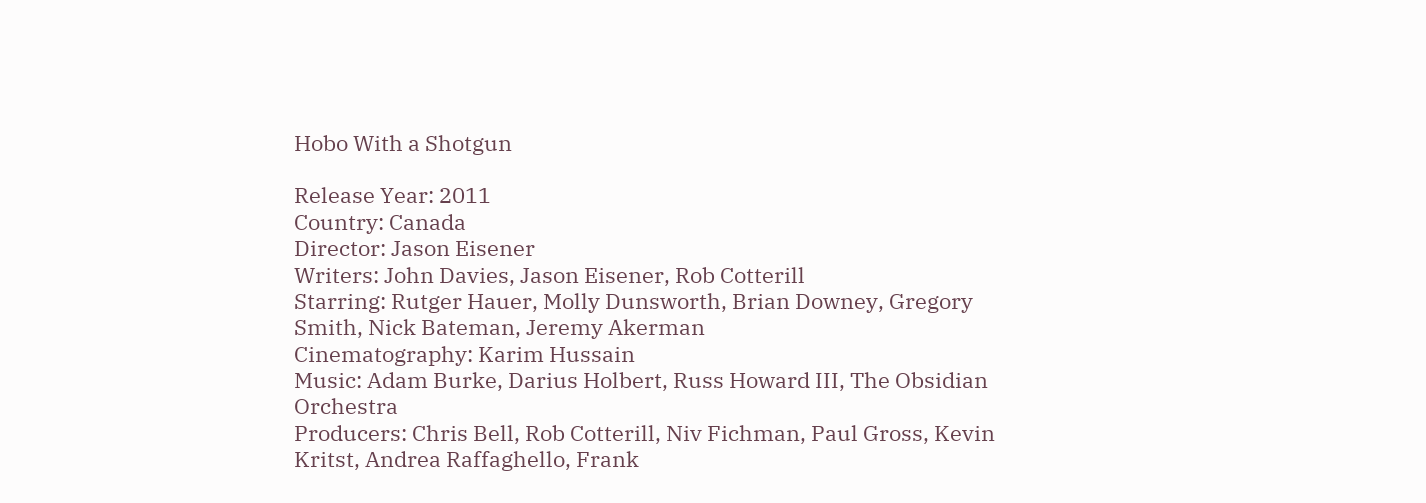Hobo With a Shotgun

Release Year: 2011
Country: Canada
Director: Jason Eisener
Writers: John Davies, Jason Eisener, Rob Cotterill
Starring: Rutger Hauer, Molly Dunsworth, Brian Downey, Gregory Smith, Nick Bateman, Jeremy Akerman
Cinematography: Karim Hussain
Music: Adam Burke, Darius Holbert, Russ Howard III, The Obsidian Orchestra
Producers: Chris Bell, Rob Cotterill, Niv Fichman, Paul Gross, Kevin Kritst, Andrea Raffaghello, Frank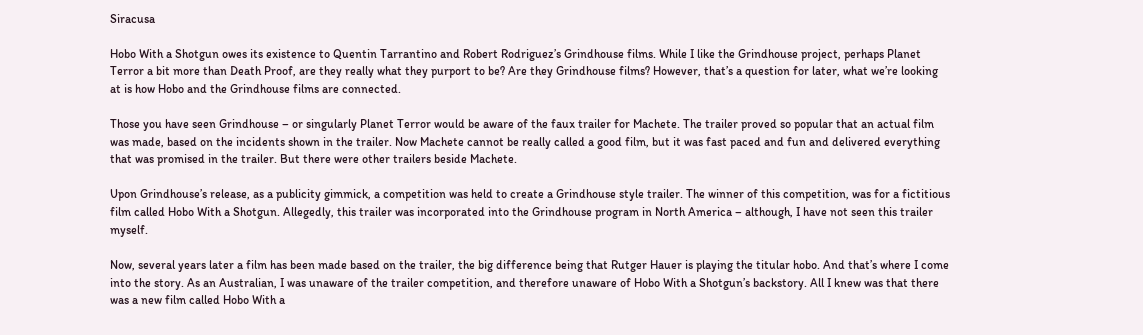Siracusa

Hobo With a Shotgun owes its existence to Quentin Tarrantino and Robert Rodriguez’s Grindhouse films. While I like the Grindhouse project, perhaps Planet Terror a bit more than Death Proof, are they really what they purport to be? Are they Grindhouse films? However, that’s a question for later, what we’re looking at is how Hobo and the Grindhouse films are connected.

Those you have seen Grindhouse – or singularly Planet Terror would be aware of the faux trailer for Machete. The trailer proved so popular that an actual film was made, based on the incidents shown in the trailer. Now Machete cannot be really called a good film, but it was fast paced and fun and delivered everything that was promised in the trailer. But there were other trailers beside Machete.

Upon Grindhouse’s release, as a publicity gimmick, a competition was held to create a Grindhouse style trailer. The winner of this competition, was for a fictitious film called Hobo With a Shotgun. Allegedly, this trailer was incorporated into the Grindhouse program in North America – although, I have not seen this trailer myself.

Now, several years later a film has been made based on the trailer, the big difference being that Rutger Hauer is playing the titular hobo. And that’s where I come into the story. As an Australian, I was unaware of the trailer competition, and therefore unaware of Hobo With a Shotgun’s backstory. All I knew was that there was a new film called Hobo With a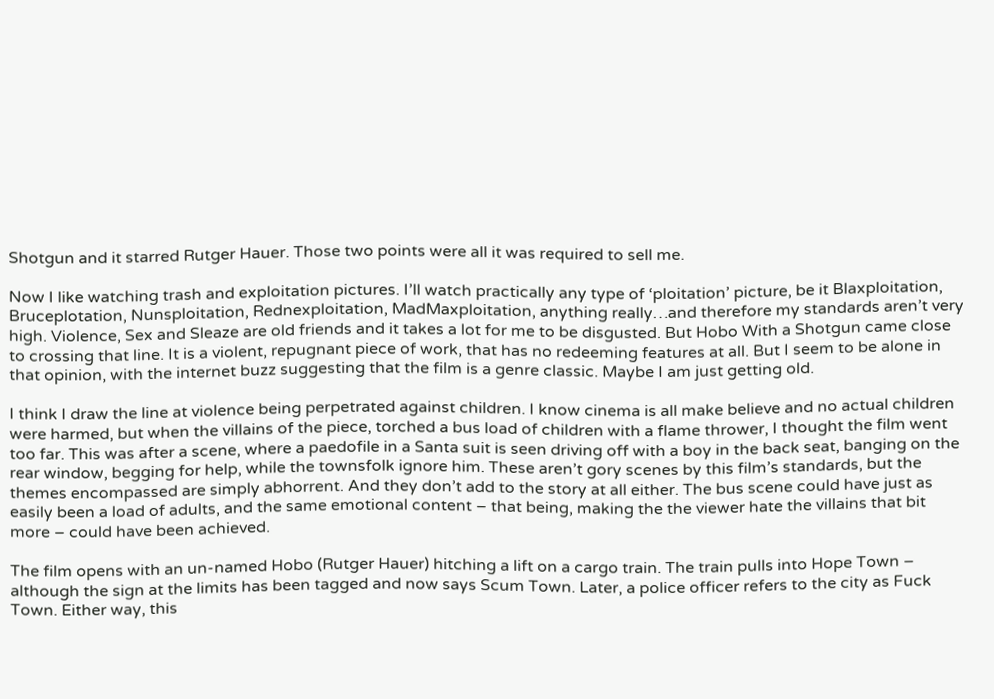Shotgun and it starred Rutger Hauer. Those two points were all it was required to sell me.

Now I like watching trash and exploitation pictures. I’ll watch practically any type of ‘ploitation’ picture, be it Blaxploitation, Bruceplotation, Nunsploitation, Rednexploitation, MadMaxploitation, anything really…and therefore my standards aren’t very high. Violence, Sex and Sleaze are old friends and it takes a lot for me to be disgusted. But Hobo With a Shotgun came close to crossing that line. It is a violent, repugnant piece of work, that has no redeeming features at all. But I seem to be alone in that opinion, with the internet buzz suggesting that the film is a genre classic. Maybe I am just getting old.

I think I draw the line at violence being perpetrated against children. I know cinema is all make believe and no actual children were harmed, but when the villains of the piece, torched a bus load of children with a flame thrower, I thought the film went too far. This was after a scene, where a paedofile in a Santa suit is seen driving off with a boy in the back seat, banging on the rear window, begging for help, while the townsfolk ignore him. These aren’t gory scenes by this film’s standards, but the themes encompassed are simply abhorrent. And they don’t add to the story at all either. The bus scene could have just as easily been a load of adults, and the same emotional content – that being, making the the viewer hate the villains that bit more – could have been achieved.

The film opens with an un-named Hobo (Rutger Hauer) hitching a lift on a cargo train. The train pulls into Hope Town – although the sign at the limits has been tagged and now says Scum Town. Later, a police officer refers to the city as Fuck Town. Either way, this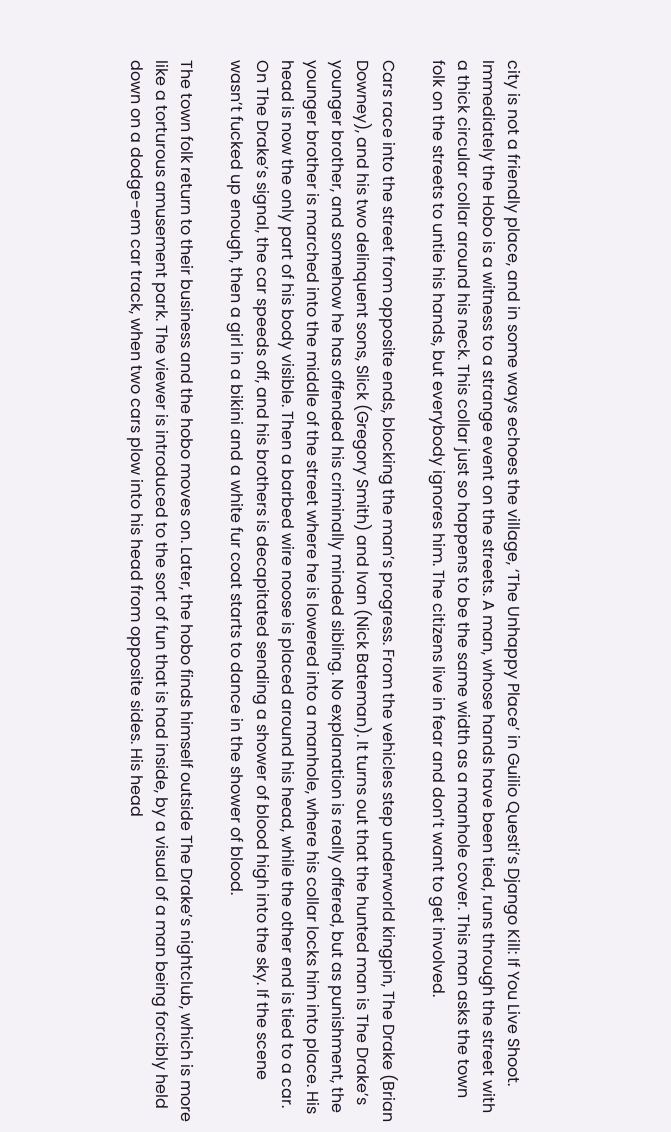city is not a friendly place, and in some ways echoes the village, ‘The Unhappy Place’ in Guilio Questi’s Django Kill: If You Live Shoot. Immediately the Hobo is a witness to a strange event on the streets. A man, whose hands have been tied, runs through the street with a thick circular collar around his neck. This collar just so happens to be the same width as a manhole cover. This man asks the town folk on the streets to untie his hands, but everybody ignores him. The citizens live in fear and don’t want to get involved.

Cars race into the street from opposite ends, blocking the man’s progress. From the vehicles step underworld kingpin, The Drake (Brian Downey), and his two delinquent sons, Slick (Gregory Smith) and Ivan (Nick Bateman). It turns out that the hunted man is The Drake’s younger brother, and somehow he has offended his criminally minded sibling. No explanation is really offered, but as punishment, the younger brother is marched into the middle of the street where he is lowered into a manhole, where his collar locks him into place. His head is now the only part of his body visible. Then a barbed wire noose is placed around his head, while the other end is tied to a car. On The Drake’s signal, the car speeds off, and his brothers is decapitated sending a shower of blood high into the sky. If the scene wasn’t fucked up enough, then a girl in a bikini and a white fur coat starts to dance in the shower of blood.

The town folk return to their business and the hobo moves on. Later, the hobo finds himself outside The Drake’s nightclub, which is more like a torturous amusement park. The viewer is introduced to the sort of fun that is had inside, by a visual of a man being forcibly held down on a dodge-em car track, when two cars plow into his head from opposite sides. His head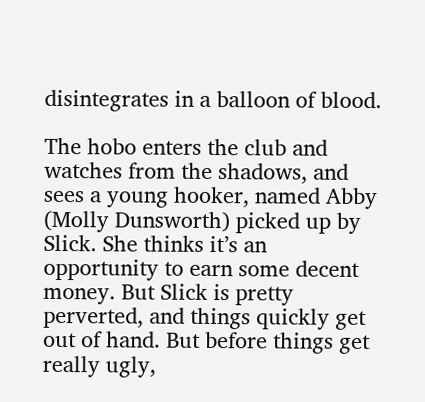disintegrates in a balloon of blood.

The hobo enters the club and watches from the shadows, and sees a young hooker, named Abby (Molly Dunsworth) picked up by Slick. She thinks it’s an opportunity to earn some decent money. But Slick is pretty perverted, and things quickly get out of hand. But before things get really ugly,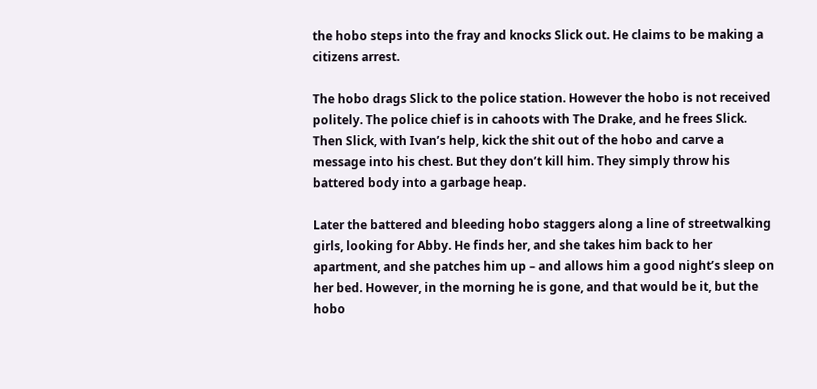the hobo steps into the fray and knocks Slick out. He claims to be making a citizens arrest.

The hobo drags Slick to the police station. However the hobo is not received politely. The police chief is in cahoots with The Drake, and he frees Slick. Then Slick, with Ivan’s help, kick the shit out of the hobo and carve a message into his chest. But they don’t kill him. They simply throw his battered body into a garbage heap.

Later the battered and bleeding hobo staggers along a line of streetwalking girls, looking for Abby. He finds her, and she takes him back to her apartment, and she patches him up – and allows him a good night’s sleep on her bed. However, in the morning he is gone, and that would be it, but the hobo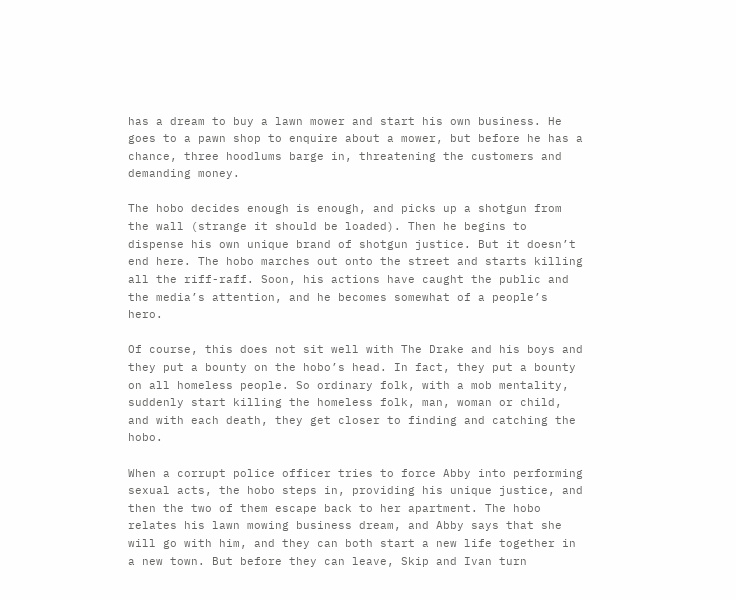has a dream to buy a lawn mower and start his own business. He goes to a pawn shop to enquire about a mower, but before he has a chance, three hoodlums barge in, threatening the customers and demanding money.

The hobo decides enough is enough, and picks up a shotgun from the wall (strange it should be loaded). Then he begins to dispense his own unique brand of shotgun justice. But it doesn’t end here. The hobo marches out onto the street and starts killing all the riff-raff. Soon, his actions have caught the public and the media’s attention, and he becomes somewhat of a people’s hero.

Of course, this does not sit well with The Drake and his boys and they put a bounty on the hobo’s head. In fact, they put a bounty on all homeless people. So ordinary folk, with a mob mentality, suddenly start killing the homeless folk, man, woman or child, and with each death, they get closer to finding and catching the hobo.

When a corrupt police officer tries to force Abby into performing sexual acts, the hobo steps in, providing his unique justice, and then the two of them escape back to her apartment. The hobo relates his lawn mowing business dream, and Abby says that she will go with him, and they can both start a new life together in a new town. But before they can leave, Skip and Ivan turn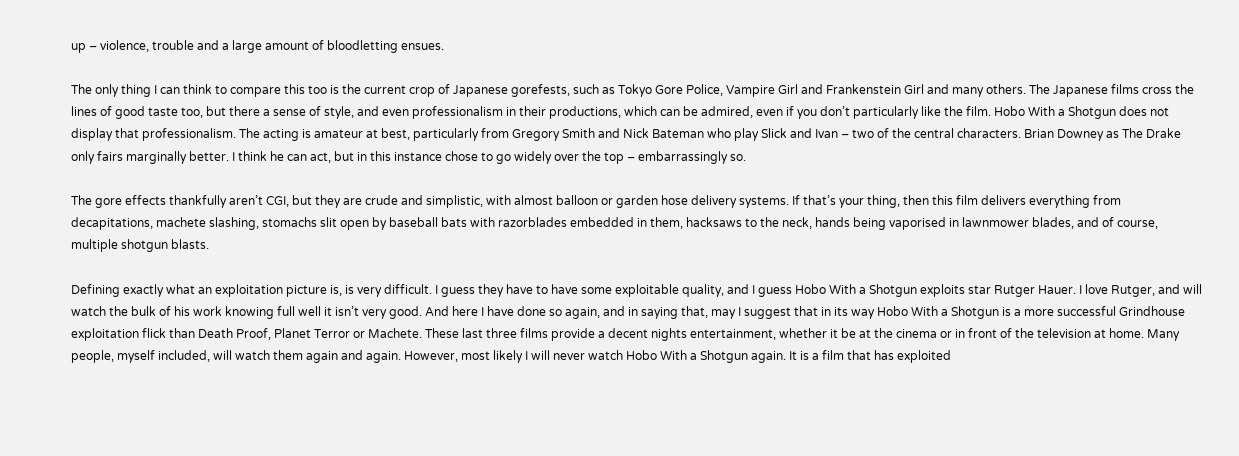up – violence, trouble and a large amount of bloodletting ensues.

The only thing I can think to compare this too is the current crop of Japanese gorefests, such as Tokyo Gore Police, Vampire Girl and Frankenstein Girl and many others. The Japanese films cross the lines of good taste too, but there a sense of style, and even professionalism in their productions, which can be admired, even if you don’t particularly like the film. Hobo With a Shotgun does not display that professionalism. The acting is amateur at best, particularly from Gregory Smith and Nick Bateman who play Slick and Ivan – two of the central characters. Brian Downey as The Drake only fairs marginally better. I think he can act, but in this instance chose to go widely over the top – embarrassingly so.

The gore effects thankfully aren’t CGI, but they are crude and simplistic, with almost balloon or garden hose delivery systems. If that’s your thing, then this film delivers everything from decapitations, machete slashing, stomachs slit open by baseball bats with razorblades embedded in them, hacksaws to the neck, hands being vaporised in lawnmower blades, and of course, multiple shotgun blasts.

Defining exactly what an exploitation picture is, is very difficult. I guess they have to have some exploitable quality, and I guess Hobo With a Shotgun exploits star Rutger Hauer. I love Rutger, and will watch the bulk of his work knowing full well it isn’t very good. And here I have done so again, and in saying that, may I suggest that in its way Hobo With a Shotgun is a more successful Grindhouse exploitation flick than Death Proof, Planet Terror or Machete. These last three films provide a decent nights entertainment, whether it be at the cinema or in front of the television at home. Many people, myself included, will watch them again and again. However, most likely I will never watch Hobo With a Shotgun again. It is a film that has exploited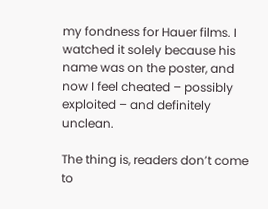my fondness for Hauer films. I watched it solely because his name was on the poster, and now I feel cheated – possibly exploited – and definitely unclean.

The thing is, readers don’t come to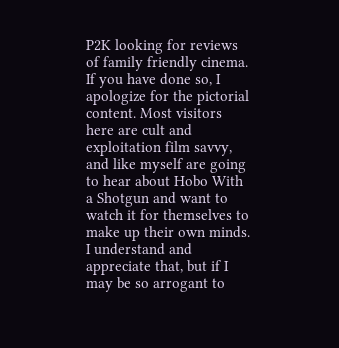P2K looking for reviews of family friendly cinema. If you have done so, I apologize for the pictorial content. Most visitors here are cult and exploitation film savvy, and like myself are going to hear about Hobo With a Shotgun and want to watch it for themselves to make up their own minds. I understand and appreciate that, but if I may be so arrogant to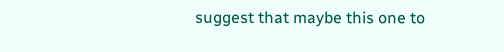suggest that maybe this one to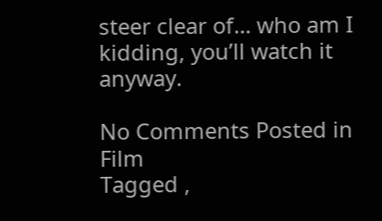steer clear of… who am I kidding, you’ll watch it anyway.

No Comments Posted in Film
Tagged ,